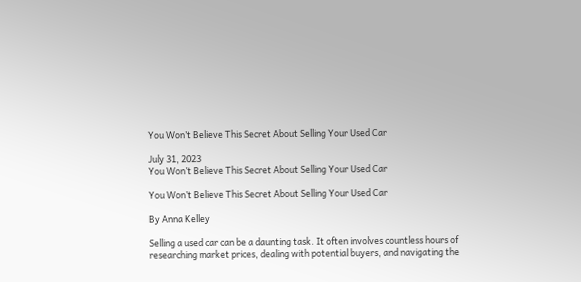You Won’t Believe This Secret About Selling Your Used Car

July 31, 2023
You Won’t Believe This Secret About Selling Your Used Car

You Won’t Believe This Secret About Selling Your Used Car

By Anna Kelley

Selling a used car can be a daunting task. It often involves countless hours of researching market prices, dealing with potential buyers, and navigating the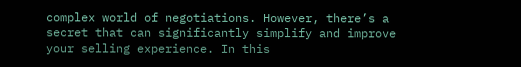complex world of negotiations. However, there’s a secret that can significantly simplify and improve your selling experience. In this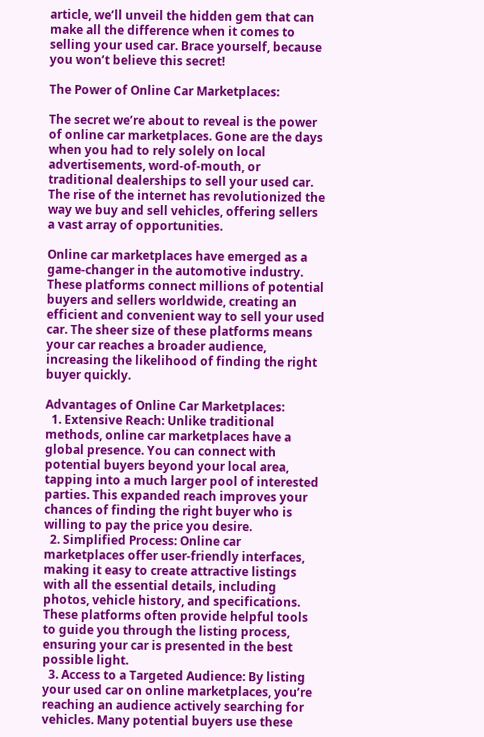article, we’ll unveil the hidden gem that can make all the difference when it comes to selling your used car. Brace yourself, because you won’t believe this secret!

The Power of Online Car Marketplaces:

The secret we’re about to reveal is the power of online car marketplaces. Gone are the days when you had to rely solely on local advertisements, word-of-mouth, or traditional dealerships to sell your used car. The rise of the internet has revolutionized the way we buy and sell vehicles, offering sellers a vast array of opportunities.

Online car marketplaces have emerged as a game-changer in the automotive industry. These platforms connect millions of potential buyers and sellers worldwide, creating an efficient and convenient way to sell your used car. The sheer size of these platforms means your car reaches a broader audience, increasing the likelihood of finding the right buyer quickly.

Advantages of Online Car Marketplaces:
  1. Extensive Reach: Unlike traditional methods, online car marketplaces have a global presence. You can connect with potential buyers beyond your local area, tapping into a much larger pool of interested parties. This expanded reach improves your chances of finding the right buyer who is willing to pay the price you desire.
  2. Simplified Process: Online car marketplaces offer user-friendly interfaces, making it easy to create attractive listings with all the essential details, including photos, vehicle history, and specifications. These platforms often provide helpful tools to guide you through the listing process, ensuring your car is presented in the best possible light.
  3. Access to a Targeted Audience: By listing your used car on online marketplaces, you’re reaching an audience actively searching for vehicles. Many potential buyers use these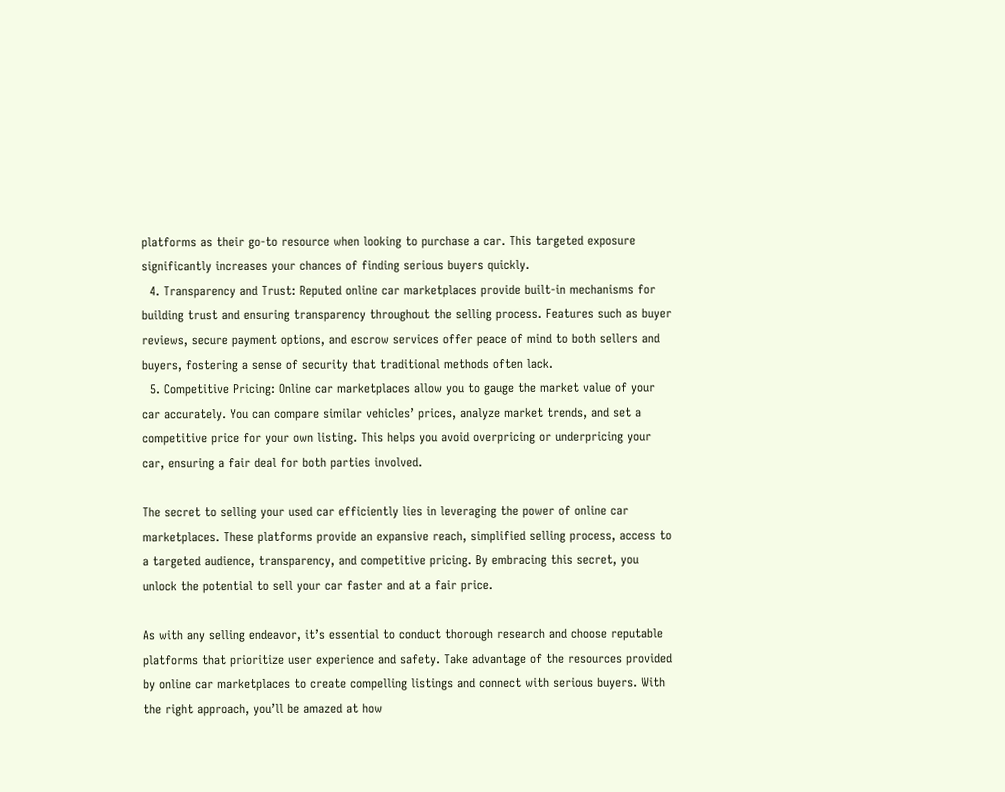platforms as their go-to resource when looking to purchase a car. This targeted exposure significantly increases your chances of finding serious buyers quickly.
  4. Transparency and Trust: Reputed online car marketplaces provide built-in mechanisms for building trust and ensuring transparency throughout the selling process. Features such as buyer reviews, secure payment options, and escrow services offer peace of mind to both sellers and buyers, fostering a sense of security that traditional methods often lack.
  5. Competitive Pricing: Online car marketplaces allow you to gauge the market value of your car accurately. You can compare similar vehicles’ prices, analyze market trends, and set a competitive price for your own listing. This helps you avoid overpricing or underpricing your car, ensuring a fair deal for both parties involved.

The secret to selling your used car efficiently lies in leveraging the power of online car marketplaces. These platforms provide an expansive reach, simplified selling process, access to a targeted audience, transparency, and competitive pricing. By embracing this secret, you unlock the potential to sell your car faster and at a fair price.

As with any selling endeavor, it’s essential to conduct thorough research and choose reputable platforms that prioritize user experience and safety. Take advantage of the resources provided by online car marketplaces to create compelling listings and connect with serious buyers. With the right approach, you’ll be amazed at how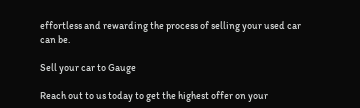effortless and rewarding the process of selling your used car can be.

Sell your car to Gauge

Reach out to us today to get the highest offer on your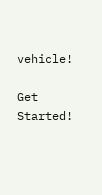vehicle!

Get Started!